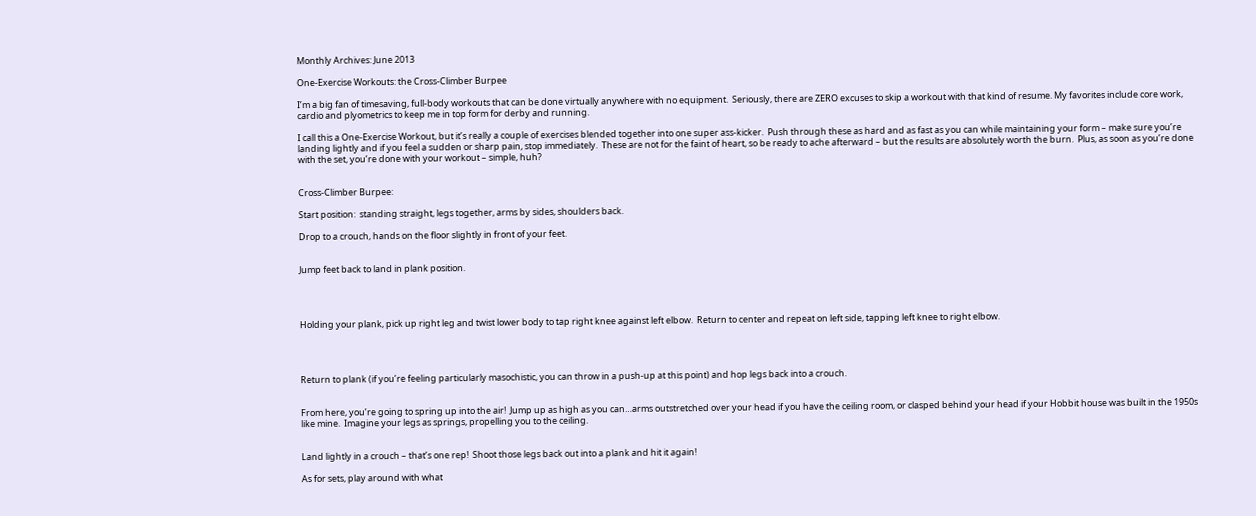Monthly Archives: June 2013

One-Exercise Workouts: the Cross-Climber Burpee

I’m a big fan of timesaving, full-body workouts that can be done virtually anywhere with no equipment.  Seriously, there are ZERO excuses to skip a workout with that kind of resume. My favorites include core work, cardio and plyometrics to keep me in top form for derby and running.

I call this a One-Exercise Workout, but it’s really a couple of exercises blended together into one super ass-kicker.  Push through these as hard and as fast as you can while maintaining your form – make sure you’re landing lightly and if you feel a sudden or sharp pain, stop immediately.  These are not for the faint of heart, so be ready to ache afterward – but the results are absolutely worth the burn.  Plus, as soon as you’re done with the set, you’re done with your workout – simple, huh?


Cross-Climber Burpee:

Start position:  standing straight, legs together, arms by sides, shoulders back.

Drop to a crouch, hands on the floor slightly in front of your feet.


Jump feet back to land in plank position.




Holding your plank, pick up right leg and twist lower body to tap right knee against left elbow.  Return to center and repeat on left side, tapping left knee to right elbow.




Return to plank (if you’re feeling particularly masochistic, you can throw in a push-up at this point) and hop legs back into a crouch.


From here, you’re going to spring up into the air!  Jump up as high as you can…arms outstretched over your head if you have the ceiling room, or clasped behind your head if your Hobbit house was built in the 1950s like mine.  Imagine your legs as springs, propelling you to the ceiling.


Land lightly in a crouch – that’s one rep!  Shoot those legs back out into a plank and hit it again!

As for sets, play around with what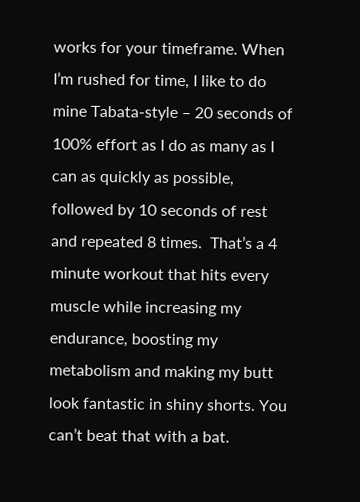works for your timeframe. When I’m rushed for time, I like to do mine Tabata-style – 20 seconds of 100% effort as I do as many as I can as quickly as possible, followed by 10 seconds of rest and repeated 8 times.  That’s a 4 minute workout that hits every muscle while increasing my endurance, boosting my metabolism and making my butt look fantastic in shiny shorts. You can’t beat that with a bat.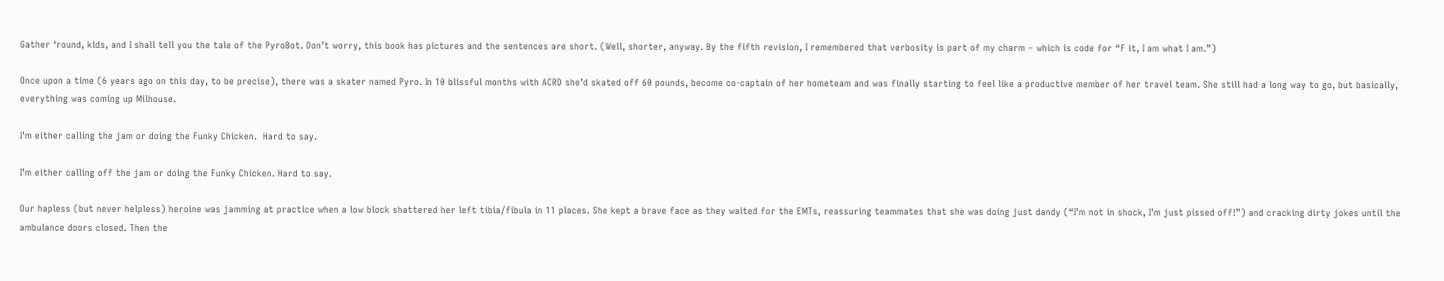Gather ‘round, kids, and I shall tell you the tale of the PyroBot. Don’t worry, this book has pictures and the sentences are short. (Well, shorter, anyway. By the fifth revision, I remembered that verbosity is part of my charm – which is code for “F it, I am what I am.”)

Once upon a time (6 years ago on this day, to be precise), there was a skater named Pyro. In 10 blissful months with ACRD she’d skated off 60 pounds, become co-captain of her hometeam and was finally starting to feel like a productive member of her travel team. She still had a long way to go, but basically, everything was coming up Milhouse.

I'm either calling the jam or doing the Funky Chicken.  Hard to say.

I’m either calling off the jam or doing the Funky Chicken. Hard to say.

Our hapless (but never helpless) heroine was jamming at practice when a low block shattered her left tibia/fibula in 11 places. She kept a brave face as they waited for the EMTs, reassuring teammates that she was doing just dandy (“I’m not in shock, I’m just pissed off!”) and cracking dirty jokes until the ambulance doors closed. Then the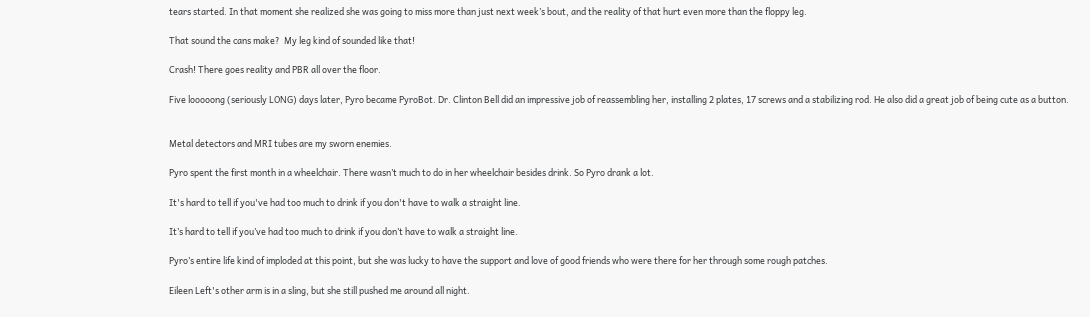tears started. In that moment she realized she was going to miss more than just next week’s bout, and the reality of that hurt even more than the floppy leg.

That sound the cans make?  My leg kind of sounded like that!

Crash! There goes reality and PBR all over the floor.

Five looooong (seriously LONG) days later, Pyro became PyroBot. Dr. Clinton Bell did an impressive job of reassembling her, installing 2 plates, 17 screws and a stabilizing rod. He also did a great job of being cute as a button.


Metal detectors and MRI tubes are my sworn enemies.

Pyro spent the first month in a wheelchair. There wasn’t much to do in her wheelchair besides drink. So Pyro drank a lot.

It's hard to tell if you've had too much to drink if you don't have to walk a straight line.

It’s hard to tell if you’ve had too much to drink if you don’t have to walk a straight line.

Pyro’s entire life kind of imploded at this point, but she was lucky to have the support and love of good friends who were there for her through some rough patches.

Eileen Left's other arm is in a sling, but she still pushed me around all night.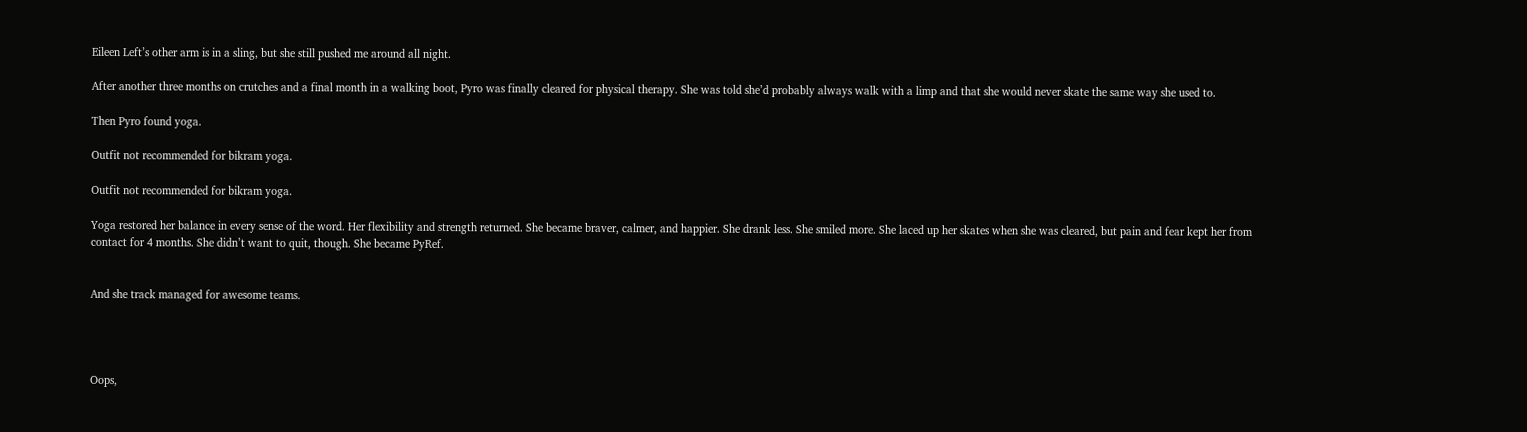Eileen Left’s other arm is in a sling, but she still pushed me around all night.

After another three months on crutches and a final month in a walking boot, Pyro was finally cleared for physical therapy. She was told she’d probably always walk with a limp and that she would never skate the same way she used to.

Then Pyro found yoga.

Outfit not recommended for bikram yoga.

Outfit not recommended for bikram yoga.

Yoga restored her balance in every sense of the word. Her flexibility and strength returned. She became braver, calmer, and happier. She drank less. She smiled more. She laced up her skates when she was cleared, but pain and fear kept her from contact for 4 months. She didn’t want to quit, though. She became PyRef.


And she track managed for awesome teams.




Oops,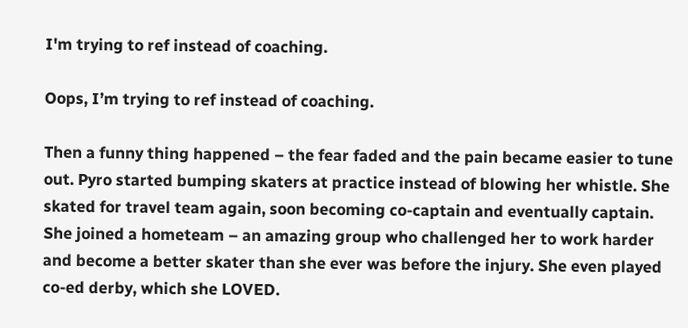I'm trying to ref instead of coaching.

Oops, I’m trying to ref instead of coaching.

Then a funny thing happened – the fear faded and the pain became easier to tune out. Pyro started bumping skaters at practice instead of blowing her whistle. She skated for travel team again, soon becoming co-captain and eventually captain. She joined a hometeam – an amazing group who challenged her to work harder and become a better skater than she ever was before the injury. She even played co-ed derby, which she LOVED.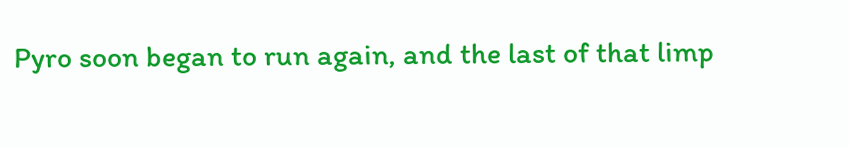Pyro soon began to run again, and the last of that limp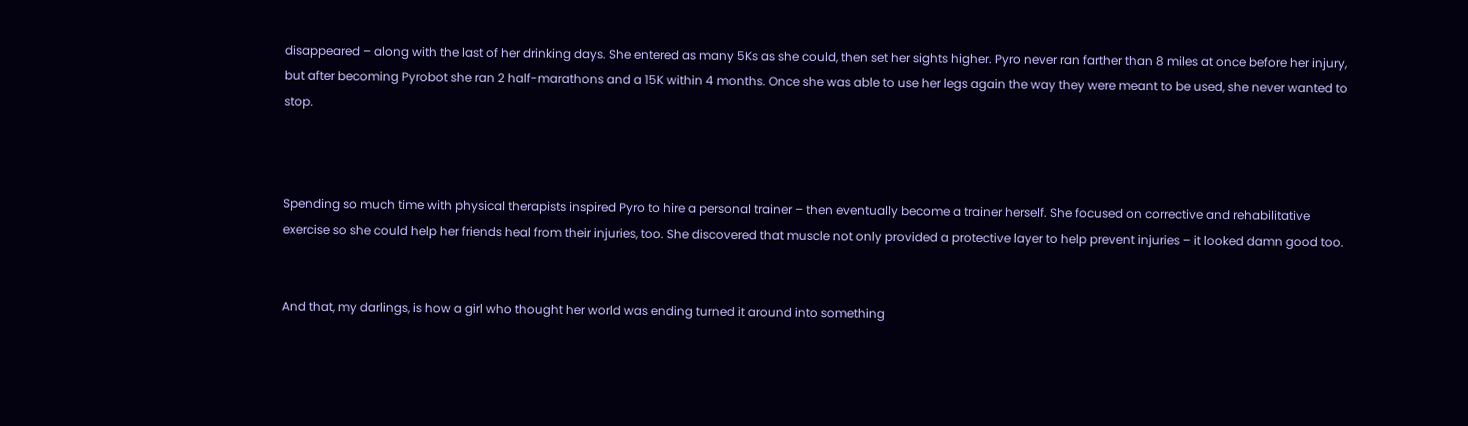disappeared – along with the last of her drinking days. She entered as many 5Ks as she could, then set her sights higher. Pyro never ran farther than 8 miles at once before her injury, but after becoming Pyrobot she ran 2 half-marathons and a 15K within 4 months. Once she was able to use her legs again the way they were meant to be used, she never wanted to stop.



Spending so much time with physical therapists inspired Pyro to hire a personal trainer – then eventually become a trainer herself. She focused on corrective and rehabilitative exercise so she could help her friends heal from their injuries, too. She discovered that muscle not only provided a protective layer to help prevent injuries – it looked damn good too.


And that, my darlings, is how a girl who thought her world was ending turned it around into something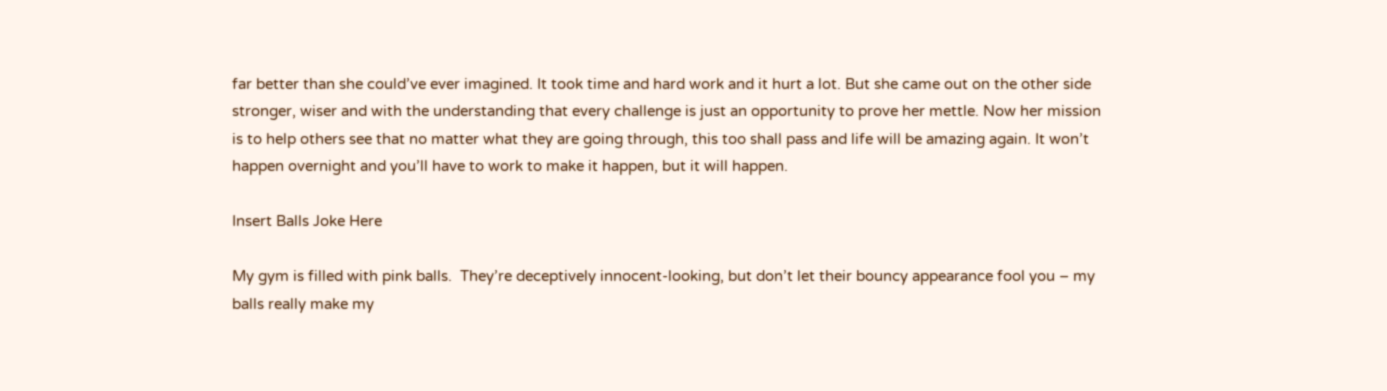far better than she could’ve ever imagined. It took time and hard work and it hurt a lot. But she came out on the other side stronger, wiser and with the understanding that every challenge is just an opportunity to prove her mettle. Now her mission is to help others see that no matter what they are going through, this too shall pass and life will be amazing again. It won’t happen overnight and you’ll have to work to make it happen, but it will happen.

Insert Balls Joke Here

My gym is filled with pink balls.  They’re deceptively innocent-looking, but don’t let their bouncy appearance fool you – my balls really make my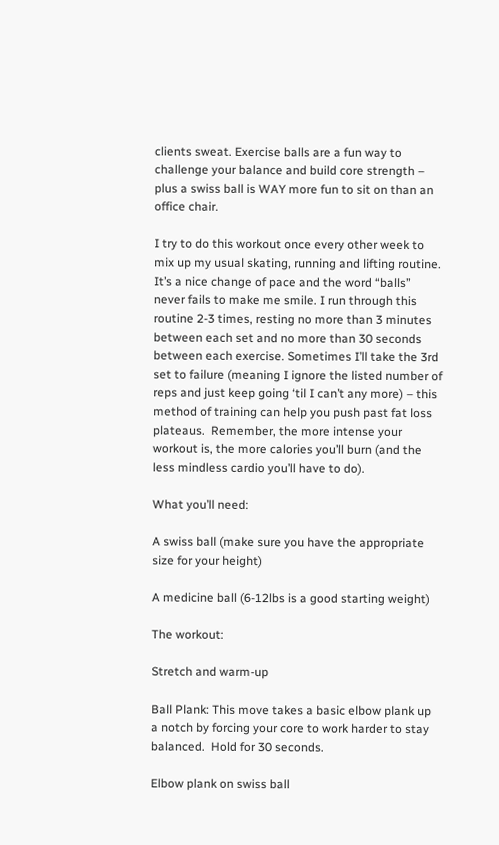clients sweat. Exercise balls are a fun way to challenge your balance and build core strength – plus a swiss ball is WAY more fun to sit on than an office chair.

I try to do this workout once every other week to mix up my usual skating, running and lifting routine. It’s a nice change of pace and the word “balls” never fails to make me smile. I run through this routine 2-3 times, resting no more than 3 minutes between each set and no more than 30 seconds between each exercise. Sometimes I’ll take the 3rd set to failure (meaning I ignore the listed number of reps and just keep going ‘til I can’t any more) – this method of training can help you push past fat loss plateaus.  Remember, the more intense your workout is, the more calories you’ll burn (and the less mindless cardio you’ll have to do).

What you’ll need:

A swiss ball (make sure you have the appropriate size for your height)

A medicine ball (6-12lbs is a good starting weight)

The workout:

Stretch and warm-up

Ball Plank: This move takes a basic elbow plank up a notch by forcing your core to work harder to stay balanced.  Hold for 30 seconds.

Elbow plank on swiss ball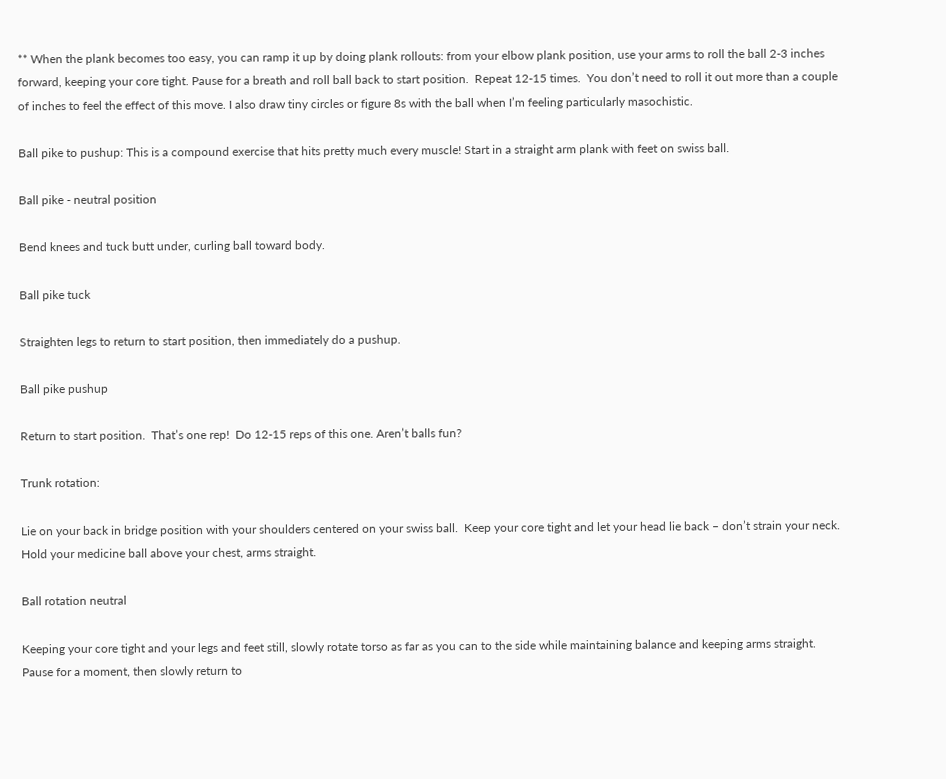** When the plank becomes too easy, you can ramp it up by doing plank rollouts: from your elbow plank position, use your arms to roll the ball 2-3 inches forward, keeping your core tight. Pause for a breath and roll ball back to start position.  Repeat 12-15 times.  You don’t need to roll it out more than a couple of inches to feel the effect of this move. I also draw tiny circles or figure 8s with the ball when I’m feeling particularly masochistic.

Ball pike to pushup: This is a compound exercise that hits pretty much every muscle! Start in a straight arm plank with feet on swiss ball.

Ball pike - neutral position

Bend knees and tuck butt under, curling ball toward body.

Ball pike tuck

Straighten legs to return to start position, then immediately do a pushup.

Ball pike pushup

Return to start position.  That’s one rep!  Do 12-15 reps of this one. Aren’t balls fun?

Trunk rotation:

Lie on your back in bridge position with your shoulders centered on your swiss ball.  Keep your core tight and let your head lie back – don’t strain your neck. Hold your medicine ball above your chest, arms straight.

Ball rotation neutral

Keeping your core tight and your legs and feet still, slowly rotate torso as far as you can to the side while maintaining balance and keeping arms straight.  Pause for a moment, then slowly return to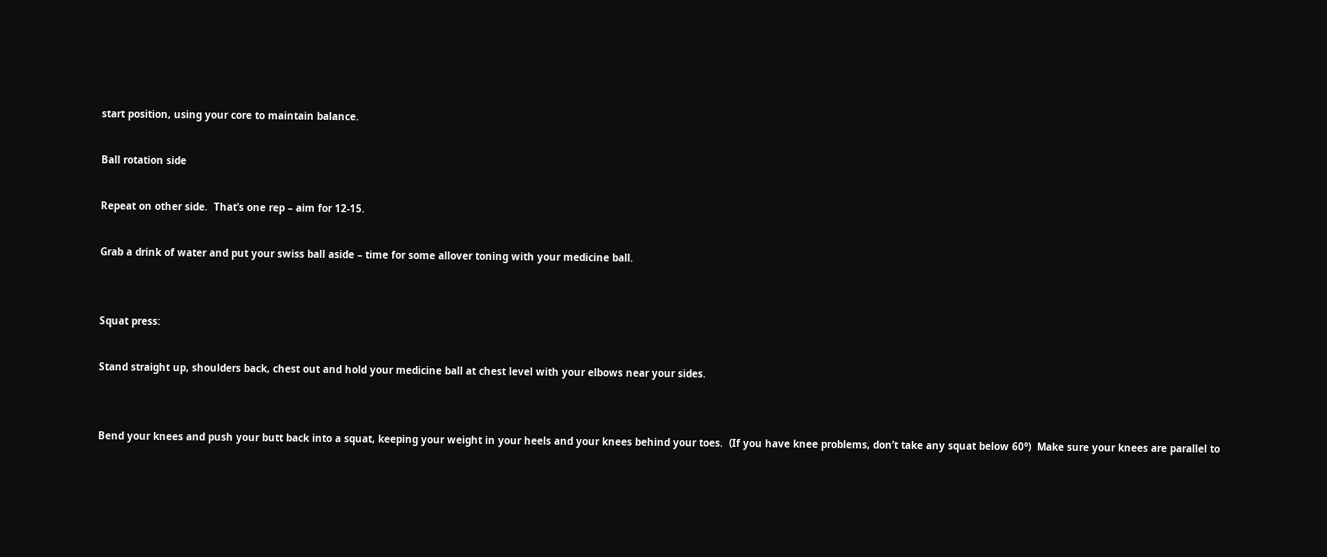start position, using your core to maintain balance.

Ball rotation side

Repeat on other side.  That’s one rep – aim for 12-15.

Grab a drink of water and put your swiss ball aside – time for some allover toning with your medicine ball.


Squat press:

Stand straight up, shoulders back, chest out and hold your medicine ball at chest level with your elbows near your sides.


Bend your knees and push your butt back into a squat, keeping your weight in your heels and your knees behind your toes.  (If you have knee problems, don’t take any squat below 60°)  Make sure your knees are parallel to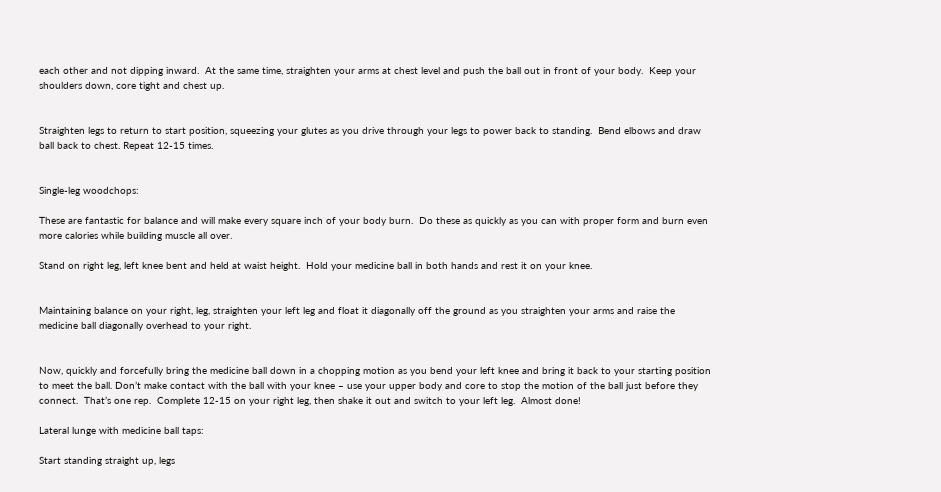each other and not dipping inward.  At the same time, straighten your arms at chest level and push the ball out in front of your body.  Keep your shoulders down, core tight and chest up.


Straighten legs to return to start position, squeezing your glutes as you drive through your legs to power back to standing.  Bend elbows and draw ball back to chest. Repeat 12-15 times.


Single-leg woodchops:

These are fantastic for balance and will make every square inch of your body burn.  Do these as quickly as you can with proper form and burn even more calories while building muscle all over.

Stand on right leg, left knee bent and held at waist height.  Hold your medicine ball in both hands and rest it on your knee.


Maintaining balance on your right, leg, straighten your left leg and float it diagonally off the ground as you straighten your arms and raise the medicine ball diagonally overhead to your right.


Now, quickly and forcefully bring the medicine ball down in a chopping motion as you bend your left knee and bring it back to your starting position to meet the ball. Don’t make contact with the ball with your knee – use your upper body and core to stop the motion of the ball just before they connect.  That’s one rep.  Complete 12-15 on your right leg, then shake it out and switch to your left leg.  Almost done!

Lateral lunge with medicine ball taps:

Start standing straight up, legs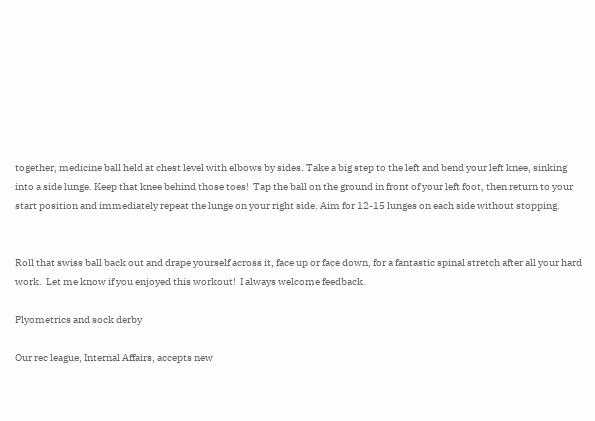together, medicine ball held at chest level with elbows by sides. Take a big step to the left and bend your left knee, sinking into a side lunge. Keep that knee behind those toes!  Tap the ball on the ground in front of your left foot, then return to your start position and immediately repeat the lunge on your right side. Aim for 12-15 lunges on each side without stopping.


Roll that swiss ball back out and drape yourself across it, face up or face down, for a fantastic spinal stretch after all your hard work.  Let me know if you enjoyed this workout!  I always welcome feedback.

Plyometrics and sock derby

Our rec league, Internal Affairs, accepts new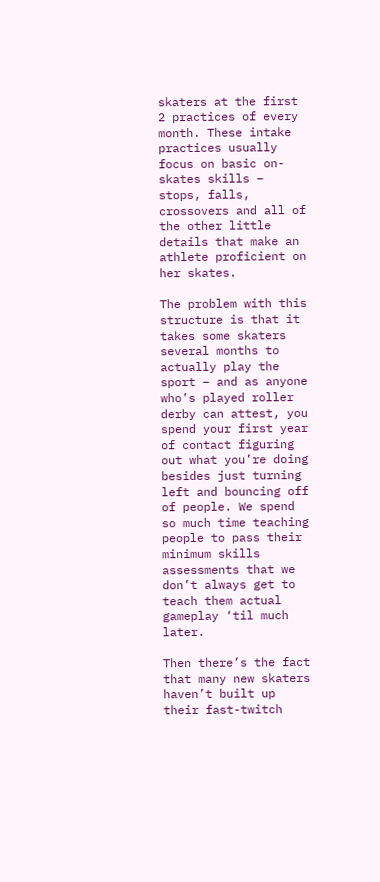skaters at the first 2 practices of every month. These intake practices usually focus on basic on-skates skills – stops, falls, crossovers and all of the other little details that make an athlete proficient on her skates.

The problem with this structure is that it takes some skaters several months to actually play the sport – and as anyone who’s played roller derby can attest, you spend your first year of contact figuring out what you’re doing besides just turning left and bouncing off of people. We spend so much time teaching people to pass their minimum skills assessments that we don’t always get to teach them actual gameplay ‘til much later.

Then there’s the fact that many new skaters haven’t built up their fast-twitch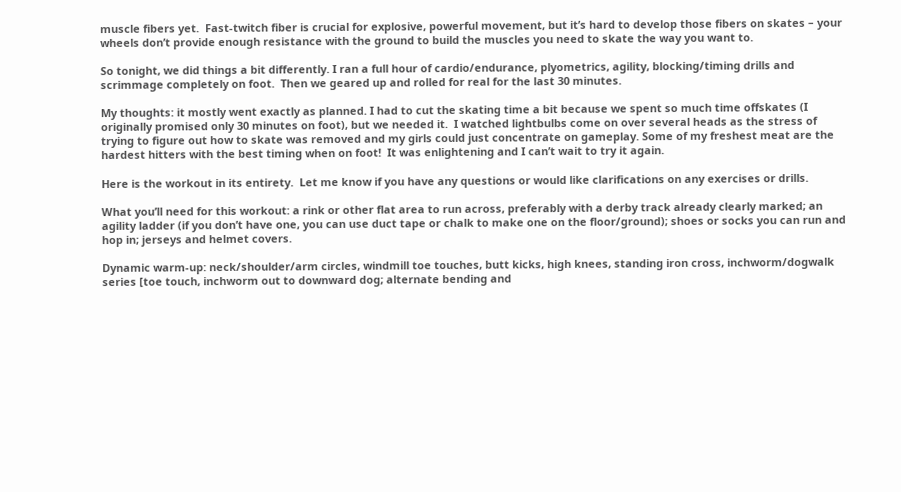muscle fibers yet.  Fast-twitch fiber is crucial for explosive, powerful movement, but it’s hard to develop those fibers on skates – your wheels don’t provide enough resistance with the ground to build the muscles you need to skate the way you want to.

So tonight, we did things a bit differently. I ran a full hour of cardio/endurance, plyometrics, agility, blocking/timing drills and scrimmage completely on foot.  Then we geared up and rolled for real for the last 30 minutes.

My thoughts: it mostly went exactly as planned. I had to cut the skating time a bit because we spent so much time offskates (I originally promised only 30 minutes on foot), but we needed it.  I watched lightbulbs come on over several heads as the stress of trying to figure out how to skate was removed and my girls could just concentrate on gameplay. Some of my freshest meat are the hardest hitters with the best timing when on foot!  It was enlightening and I can’t wait to try it again.

Here is the workout in its entirety.  Let me know if you have any questions or would like clarifications on any exercises or drills.

What you’ll need for this workout: a rink or other flat area to run across, preferably with a derby track already clearly marked; an agility ladder (if you don’t have one, you can use duct tape or chalk to make one on the floor/ground); shoes or socks you can run and hop in; jerseys and helmet covers.

Dynamic warm-up: neck/shoulder/arm circles, windmill toe touches, butt kicks, high knees, standing iron cross, inchworm/dogwalk series [toe touch, inchworm out to downward dog; alternate bending and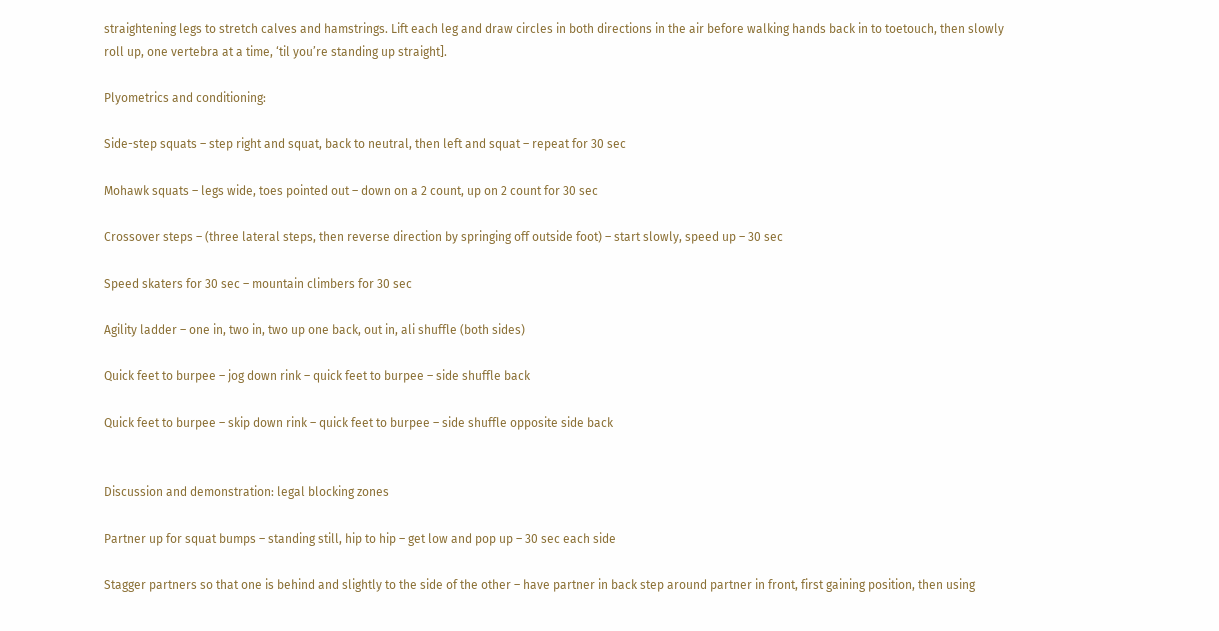straightening legs to stretch calves and hamstrings. Lift each leg and draw circles in both directions in the air before walking hands back in to toetouch, then slowly roll up, one vertebra at a time, ‘til you’re standing up straight].

Plyometrics and conditioning:

Side-step squats – step right and squat, back to neutral, then left and squat – repeat for 30 sec

Mohawk squats – legs wide, toes pointed out – down on a 2 count, up on 2 count for 30 sec

Crossover steps – (three lateral steps, then reverse direction by springing off outside foot) – start slowly, speed up – 30 sec

Speed skaters for 30 sec – mountain climbers for 30 sec

Agility ladder – one in, two in, two up one back, out in, ali shuffle (both sides)

Quick feet to burpee – jog down rink – quick feet to burpee – side shuffle back

Quick feet to burpee – skip down rink – quick feet to burpee – side shuffle opposite side back


Discussion and demonstration: legal blocking zones

Partner up for squat bumps – standing still, hip to hip – get low and pop up – 30 sec each side

Stagger partners so that one is behind and slightly to the side of the other – have partner in back step around partner in front, first gaining position, then using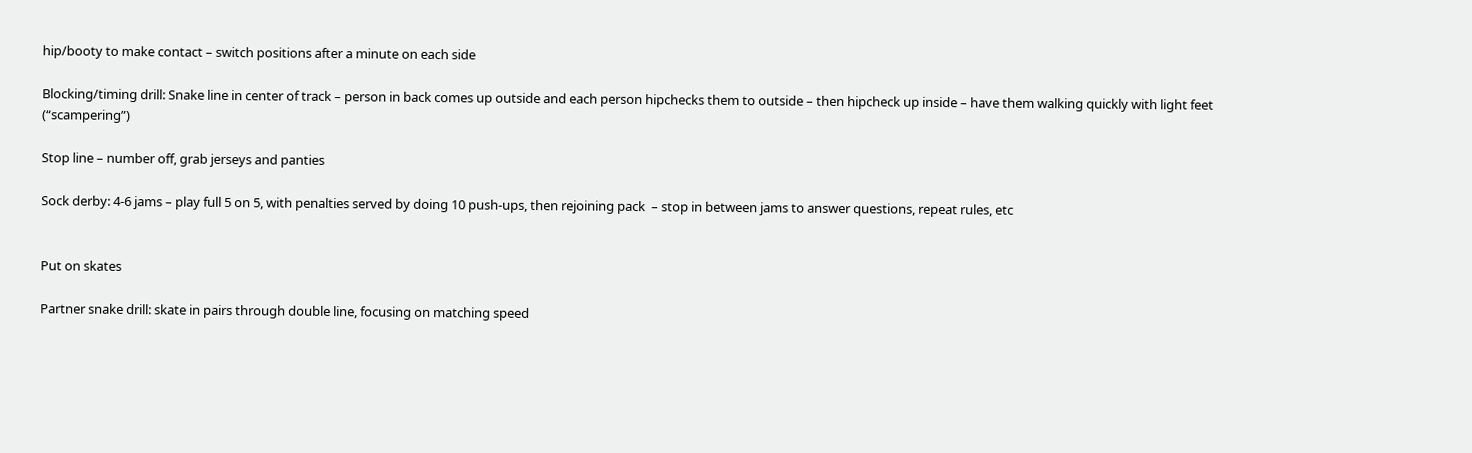hip/booty to make contact – switch positions after a minute on each side

Blocking/timing drill: Snake line in center of track – person in back comes up outside and each person hipchecks them to outside – then hipcheck up inside – have them walking quickly with light feet (“scampering”)

Stop line – number off, grab jerseys and panties

Sock derby: 4-6 jams – play full 5 on 5, with penalties served by doing 10 push-ups, then rejoining pack  – stop in between jams to answer questions, repeat rules, etc


Put on skates

Partner snake drill: skate in pairs through double line, focusing on matching speed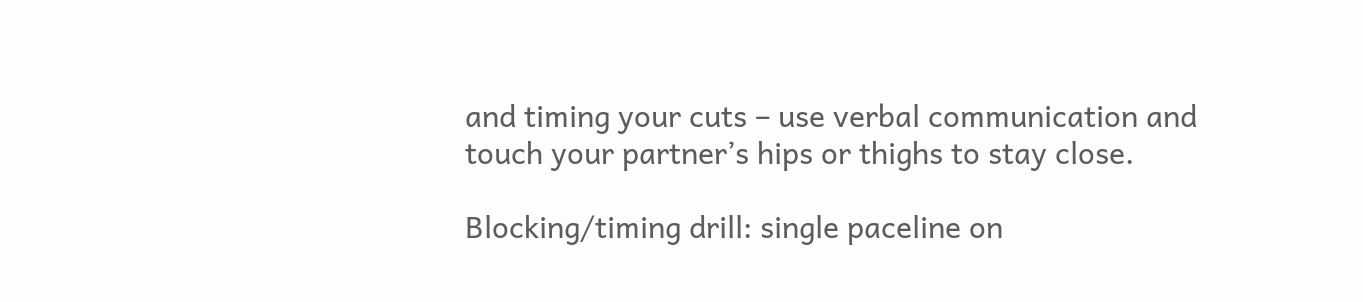and timing your cuts – use verbal communication and touch your partner’s hips or thighs to stay close.

Blocking/timing drill: single paceline on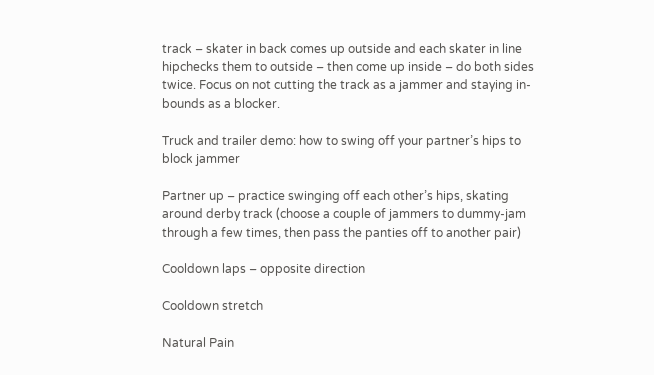track – skater in back comes up outside and each skater in line hipchecks them to outside – then come up inside – do both sides twice. Focus on not cutting the track as a jammer and staying in-bounds as a blocker.

Truck and trailer demo: how to swing off your partner’s hips to block jammer

Partner up – practice swinging off each other’s hips, skating around derby track (choose a couple of jammers to dummy-jam through a few times, then pass the panties off to another pair)

Cooldown laps – opposite direction

Cooldown stretch

Natural Pain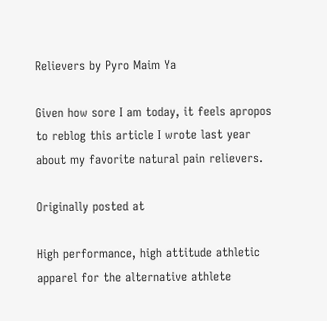Relievers by Pyro Maim Ya

Given how sore I am today, it feels apropos to reblog this article I wrote last year about my favorite natural pain relievers.

Originally posted at

High performance, high attitude athletic apparel for the alternative athlete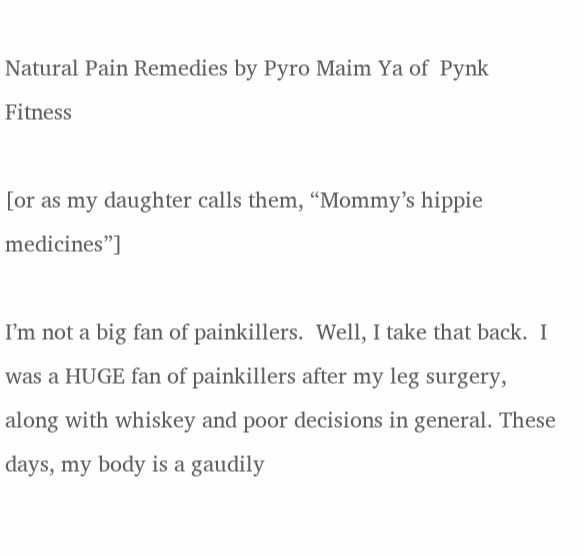Natural Pain Remedies by Pyro Maim Ya of  Pynk Fitness

[or as my daughter calls them, “Mommy’s hippie medicines”]

I’m not a big fan of painkillers.  Well, I take that back.  I was a HUGE fan of painkillers after my leg surgery, along with whiskey and poor decisions in general. These days, my body is a gaudily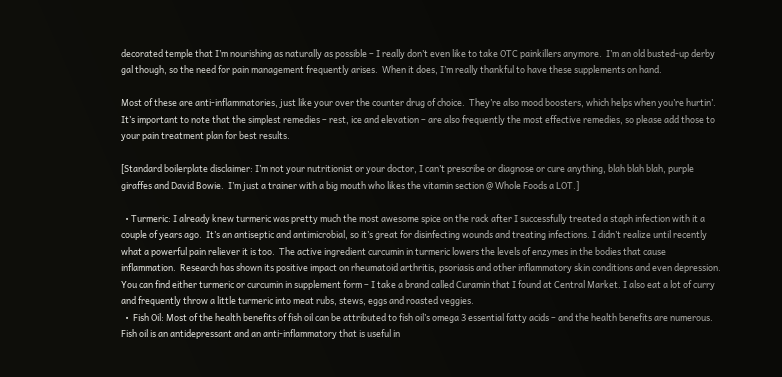decorated temple that I’m nourishing as naturally as possible – I really don’t even like to take OTC painkillers anymore.  I’m an old busted-up derby gal though, so the need for pain management frequently arises.  When it does, I’m really thankful to have these supplements on hand.

Most of these are anti-inflammatories, just like your over the counter drug of choice.  They’re also mood boosters, which helps when you’re hurtin’.  It’s important to note that the simplest remedies – rest, ice and elevation – are also frequently the most effective remedies, so please add those to your pain treatment plan for best results.

[Standard boilerplate disclaimer: I’m not your nutritionist or your doctor, I can’t prescribe or diagnose or cure anything, blah blah blah, purple giraffes and David Bowie.  I’m just a trainer with a big mouth who likes the vitamin section @ Whole Foods a LOT.]

  • Turmeric: I already knew turmeric was pretty much the most awesome spice on the rack after I successfully treated a staph infection with it a couple of years ago.  It’s an antiseptic and antimicrobial, so it’s great for disinfecting wounds and treating infections. I didn’t realize until recently what a powerful pain reliever it is too.  The active ingredient curcumin in turmeric lowers the levels of enzymes in the bodies that cause inflammation.  Research has shown its positive impact on rheumatoid arthritis, psoriasis and other inflammatory skin conditions and even depression.  You can find either turmeric or curcumin in supplement form – I take a brand called Curamin that I found at Central Market. I also eat a lot of curry and frequently throw a little turmeric into meat rubs, stews, eggs and roasted veggies.
  •  Fish Oil: Most of the health benefits of fish oil can be attributed to fish oil’s omega 3 essential fatty acids – and the health benefits are numerous.  Fish oil is an antidepressant and an anti-inflammatory that is useful in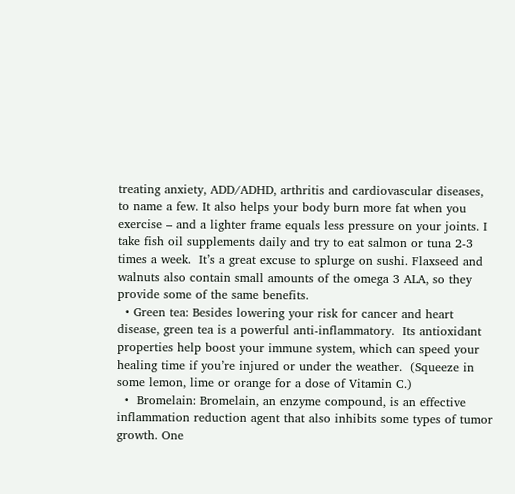treating anxiety, ADD/ADHD, arthritis and cardiovascular diseases, to name a few. It also helps your body burn more fat when you exercise – and a lighter frame equals less pressure on your joints. I take fish oil supplements daily and try to eat salmon or tuna 2-3 times a week.  It’s a great excuse to splurge on sushi. Flaxseed and walnuts also contain small amounts of the omega 3 ALA, so they provide some of the same benefits.
  • Green tea: Besides lowering your risk for cancer and heart disease, green tea is a powerful anti-inflammatory.  Its antioxidant properties help boost your immune system, which can speed your healing time if you’re injured or under the weather.  (Squeeze in some lemon, lime or orange for a dose of Vitamin C.)
  •  Bromelain: Bromelain, an enzyme compound, is an effective inflammation reduction agent that also inhibits some types of tumor growth. One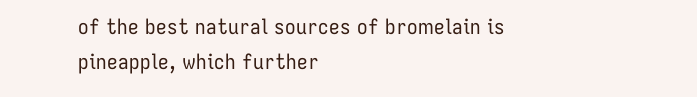of the best natural sources of bromelain is pineapple, which further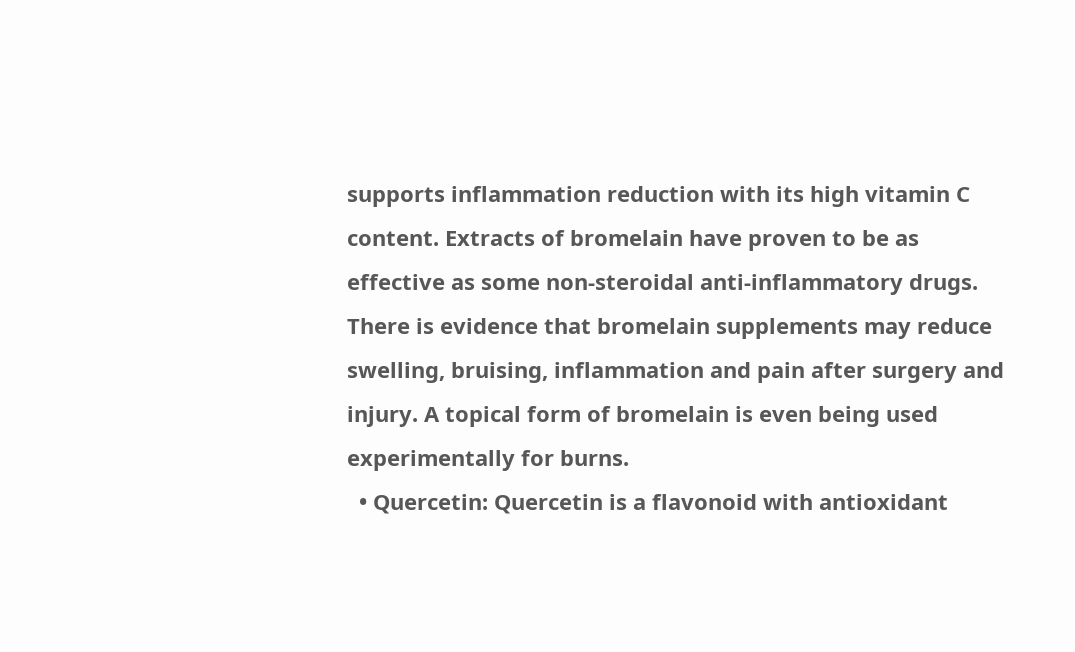supports inflammation reduction with its high vitamin C content. Extracts of bromelain have proven to be as effective as some non-steroidal anti-inflammatory drugs. There is evidence that bromelain supplements may reduce swelling, bruising, inflammation and pain after surgery and injury. A topical form of bromelain is even being used experimentally for burns.
  • Quercetin: Quercetin is a flavonoid with antioxidant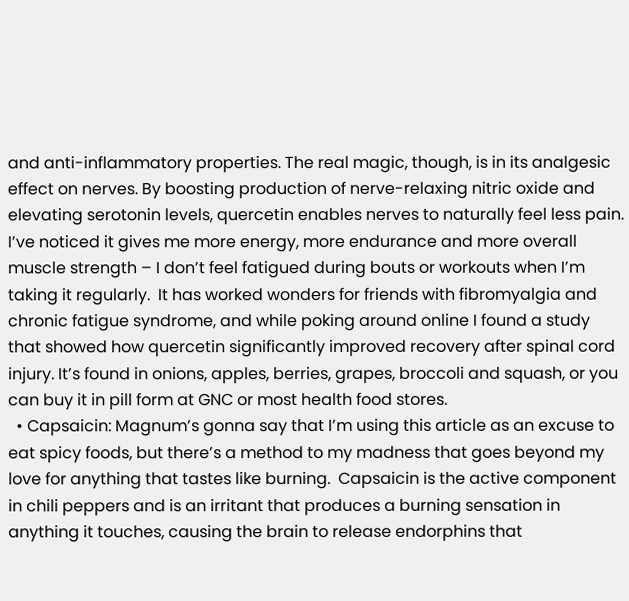and anti-inflammatory properties. The real magic, though, is in its analgesic effect on nerves. By boosting production of nerve-relaxing nitric oxide and elevating serotonin levels, quercetin enables nerves to naturally feel less pain.  I’ve noticed it gives me more energy, more endurance and more overall muscle strength – I don’t feel fatigued during bouts or workouts when I’m taking it regularly.  It has worked wonders for friends with fibromyalgia and chronic fatigue syndrome, and while poking around online I found a study that showed how quercetin significantly improved recovery after spinal cord injury. It’s found in onions, apples, berries, grapes, broccoli and squash, or you can buy it in pill form at GNC or most health food stores.
  • Capsaicin: Magnum’s gonna say that I’m using this article as an excuse to eat spicy foods, but there’s a method to my madness that goes beyond my love for anything that tastes like burning.  Capsaicin is the active component in chili peppers and is an irritant that produces a burning sensation in anything it touches, causing the brain to release endorphins that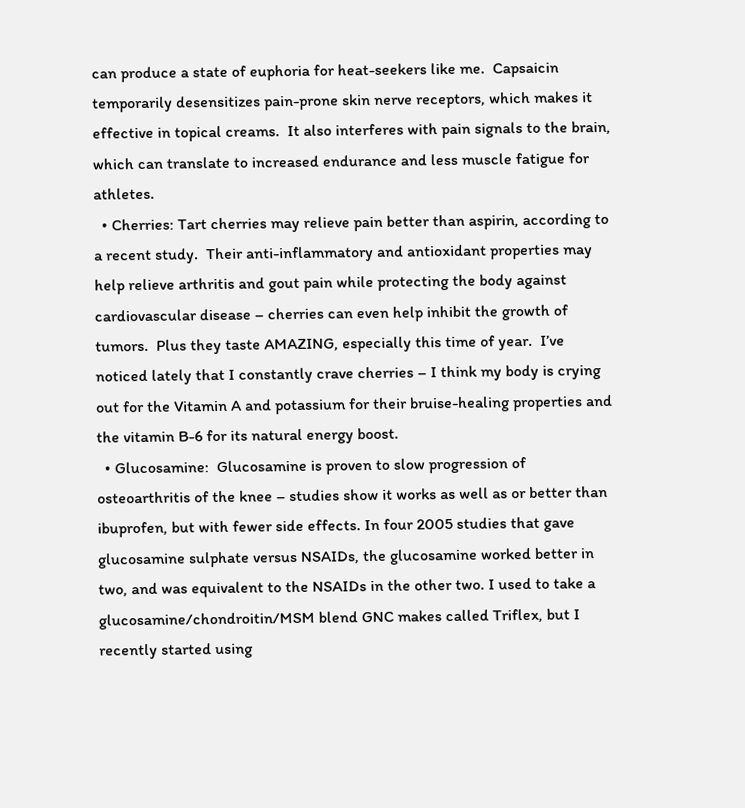can produce a state of euphoria for heat-seekers like me.  Capsaicin temporarily desensitizes pain-prone skin nerve receptors, which makes it effective in topical creams.  It also interferes with pain signals to the brain, which can translate to increased endurance and less muscle fatigue for athletes.
  • Cherries: Tart cherries may relieve pain better than aspirin, according to a recent study.  Their anti-inflammatory and antioxidant properties may help relieve arthritis and gout pain while protecting the body against cardiovascular disease – cherries can even help inhibit the growth of tumors.  Plus they taste AMAZING, especially this time of year.  I’ve noticed lately that I constantly crave cherries – I think my body is crying out for the Vitamin A and potassium for their bruise-healing properties and the vitamin B-6 for its natural energy boost.
  • Glucosamine:  Glucosamine is proven to slow progression of osteoarthritis of the knee – studies show it works as well as or better than ibuprofen, but with fewer side effects. In four 2005 studies that gave glucosamine sulphate versus NSAIDs, the glucosamine worked better in two, and was equivalent to the NSAIDs in the other two. I used to take a glucosamine/chondroitin/MSM blend GNC makes called Triflex, but I recently started using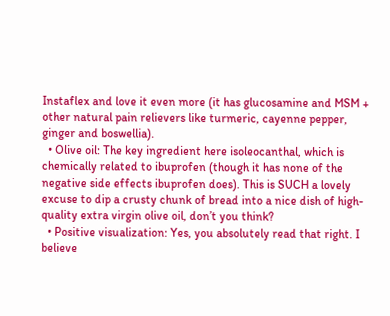Instaflex and love it even more (it has glucosamine and MSM + other natural pain relievers like turmeric, cayenne pepper, ginger and boswellia).
  • Olive oil: The key ingredient here isoleocanthal, which is chemically related to ibuprofen (though it has none of the negative side effects ibuprofen does). This is SUCH a lovely excuse to dip a crusty chunk of bread into a nice dish of high-quality extra virgin olive oil, don’t you think?
  • Positive visualization: Yes, you absolutely read that right. I believe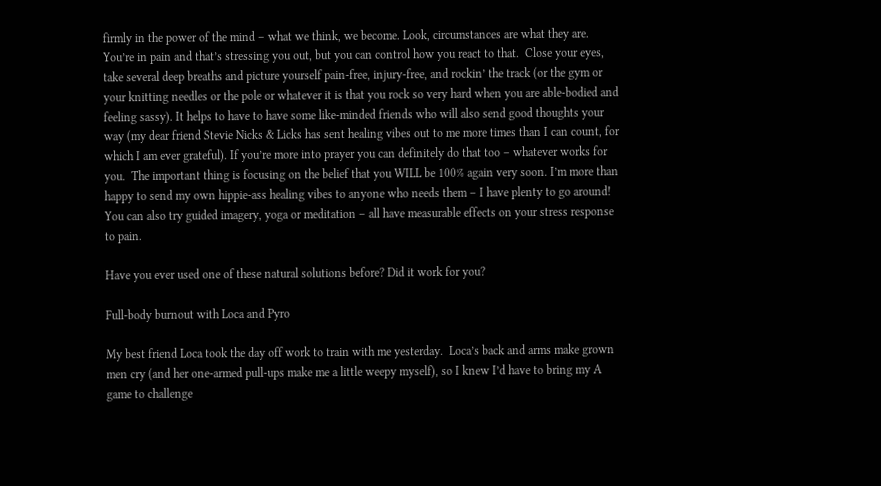firmly in the power of the mind – what we think, we become. Look, circumstances are what they are.  You’re in pain and that’s stressing you out, but you can control how you react to that.  Close your eyes, take several deep breaths and picture yourself pain-free, injury-free, and rockin’ the track (or the gym or your knitting needles or the pole or whatever it is that you rock so very hard when you are able-bodied and feeling sassy). It helps to have to have some like-minded friends who will also send good thoughts your way (my dear friend Stevie Nicks & Licks has sent healing vibes out to me more times than I can count, for which I am ever grateful). If you’re more into prayer you can definitely do that too – whatever works for you.  The important thing is focusing on the belief that you WILL be 100% again very soon. I’m more than happy to send my own hippie-ass healing vibes to anyone who needs them – I have plenty to go around! You can also try guided imagery, yoga or meditation – all have measurable effects on your stress response to pain.

Have you ever used one of these natural solutions before? Did it work for you?

Full-body burnout with Loca and Pyro

My best friend Loca took the day off work to train with me yesterday.  Loca’s back and arms make grown men cry (and her one-armed pull-ups make me a little weepy myself), so I knew I’d have to bring my A game to challenge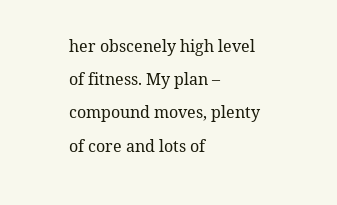her obscenely high level of fitness. My plan – compound moves, plenty of core and lots of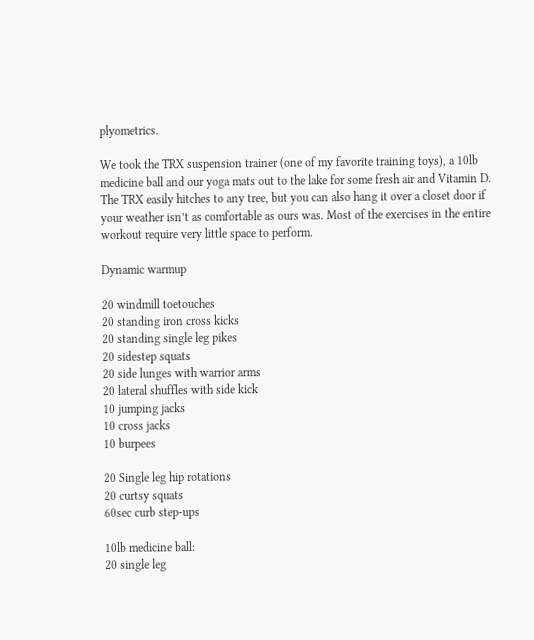plyometrics.

We took the TRX suspension trainer (one of my favorite training toys), a 10lb medicine ball and our yoga mats out to the lake for some fresh air and Vitamin D.  The TRX easily hitches to any tree, but you can also hang it over a closet door if your weather isn’t as comfortable as ours was. Most of the exercises in the entire workout require very little space to perform.

Dynamic warmup

20 windmill toetouches
20 standing iron cross kicks
20 standing single leg pikes
20 sidestep squats
20 side lunges with warrior arms
20 lateral shuffles with side kick
10 jumping jacks
10 cross jacks
10 burpees

20 Single leg hip rotations
20 curtsy squats
60sec curb step-ups

10lb medicine ball:
20 single leg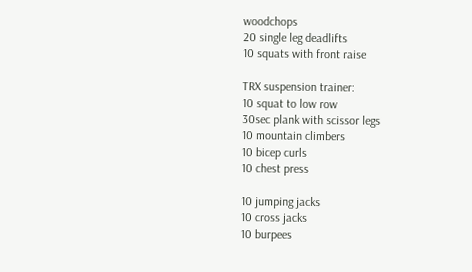woodchops
20 single leg deadlifts
10 squats with front raise

TRX suspension trainer:
10 squat to low row
30sec plank with scissor legs
10 mountain climbers
10 bicep curls
10 chest press

10 jumping jacks
10 cross jacks
10 burpees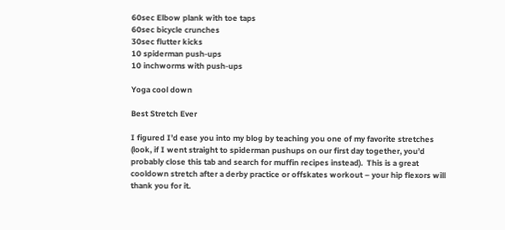60sec Elbow plank with toe taps
60sec bicycle crunches
30sec flutter kicks
10 spiderman push-ups
10 inchworms with push-ups

Yoga cool down

Best Stretch Ever

I figured I’d ease you into my blog by teaching you one of my favorite stretches (look, if I went straight to spiderman pushups on our first day together, you’d probably close this tab and search for muffin recipes instead).  This is a great cooldown stretch after a derby practice or offskates workout – your hip flexors will thank you for it.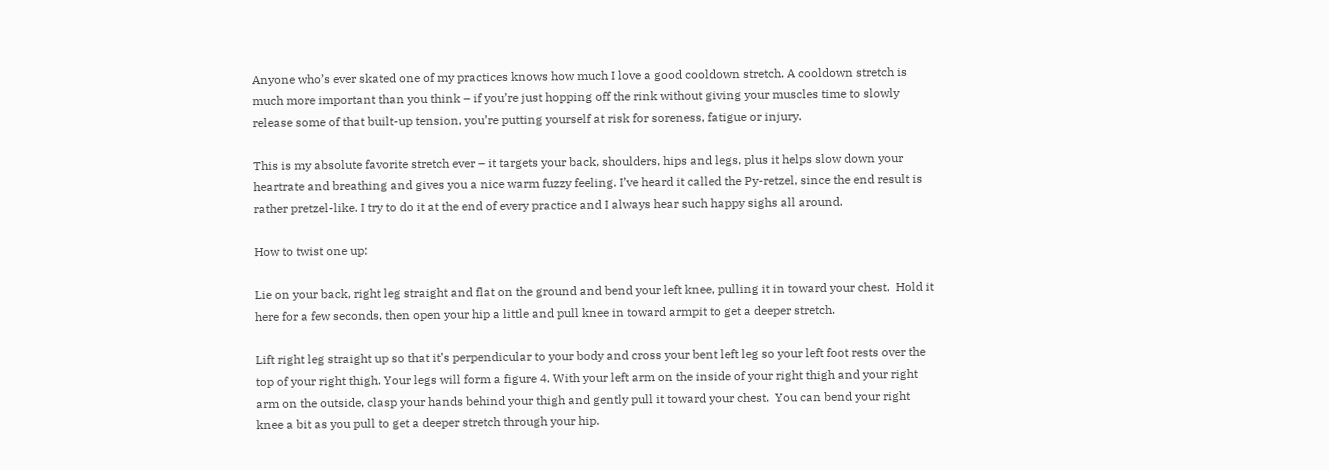Anyone who’s ever skated one of my practices knows how much I love a good cooldown stretch. A cooldown stretch is much more important than you think – if you’re just hopping off the rink without giving your muscles time to slowly release some of that built-up tension, you’re putting yourself at risk for soreness, fatigue or injury.

This is my absolute favorite stretch ever – it targets your back, shoulders, hips and legs, plus it helps slow down your heartrate and breathing and gives you a nice warm fuzzy feeling. I’ve heard it called the Py-retzel, since the end result is rather pretzel-like. I try to do it at the end of every practice and I always hear such happy sighs all around.

How to twist one up:

Lie on your back, right leg straight and flat on the ground and bend your left knee, pulling it in toward your chest.  Hold it here for a few seconds, then open your hip a little and pull knee in toward armpit to get a deeper stretch.

Lift right leg straight up so that it’s perpendicular to your body and cross your bent left leg so your left foot rests over the top of your right thigh. Your legs will form a figure 4. With your left arm on the inside of your right thigh and your right arm on the outside, clasp your hands behind your thigh and gently pull it toward your chest.  You can bend your right knee a bit as you pull to get a deeper stretch through your hip.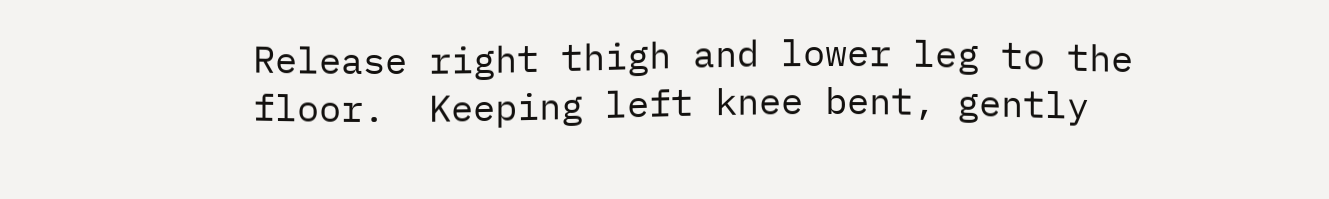Release right thigh and lower leg to the floor.  Keeping left knee bent, gently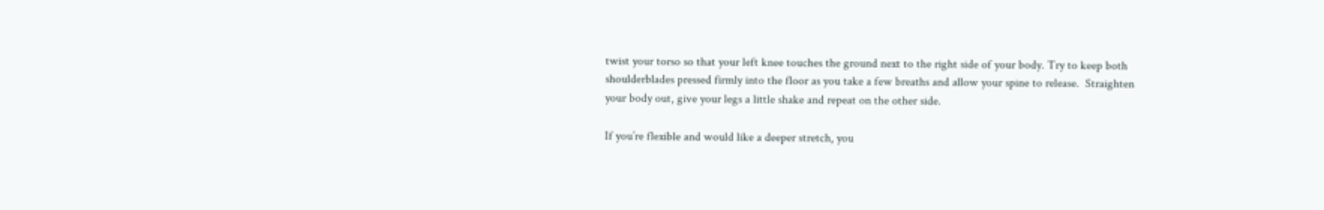twist your torso so that your left knee touches the ground next to the right side of your body. Try to keep both shoulderblades pressed firmly into the floor as you take a few breaths and allow your spine to release.  Straighten your body out, give your legs a little shake and repeat on the other side.

If you’re flexible and would like a deeper stretch, you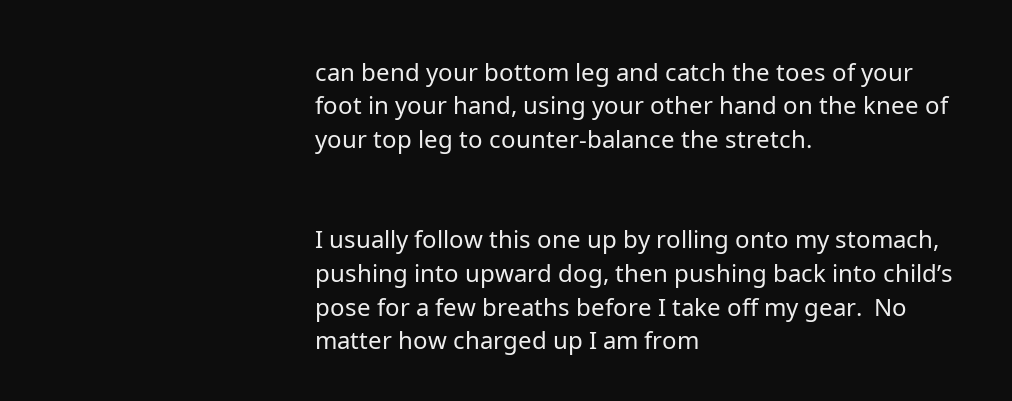can bend your bottom leg and catch the toes of your foot in your hand, using your other hand on the knee of your top leg to counter-balance the stretch.


I usually follow this one up by rolling onto my stomach, pushing into upward dog, then pushing back into child’s pose for a few breaths before I take off my gear.  No matter how charged up I am from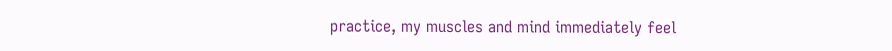practice, my muscles and mind immediately feel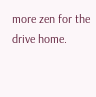more zen for the drive home.